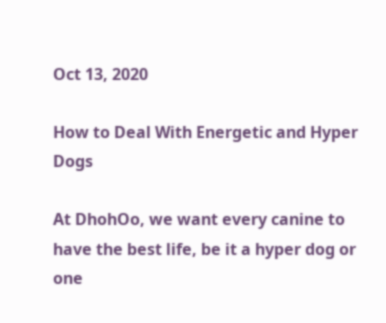Oct 13, 2020

How to Deal With Energetic and Hyper Dogs

At DhohOo, we want every canine to have the best life, be it a hyper dog or one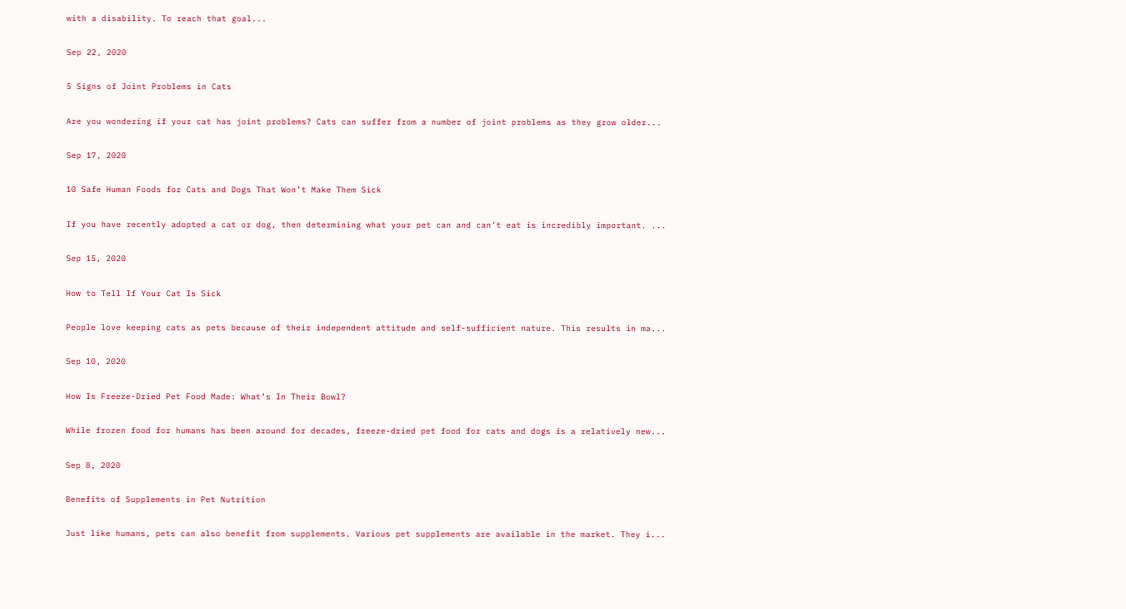with a disability. To reach that goal...

Sep 22, 2020

5 Signs of Joint Problems in Cats

Are you wondering if your cat has joint problems? Cats can suffer from a number of joint problems as they grow older...

Sep 17, 2020

10 Safe Human Foods for Cats and Dogs That Won’t Make Them Sick

If you have recently adopted a cat or dog, then determining what your pet can and can’t eat is incredibly important. ...

Sep 15, 2020

How to Tell If Your Cat Is Sick

People love keeping cats as pets because of their independent attitude and self-sufficient nature. This results in ma...

Sep 10, 2020

How Is Freeze-Dried Pet Food Made: What’s In Their Bowl?

While frozen food for humans has been around for decades, freeze-dried pet food for cats and dogs is a relatively new...

Sep 8, 2020

Benefits of Supplements in Pet Nutrition

Just like humans, pets can also benefit from supplements. Various pet supplements are available in the market. They i...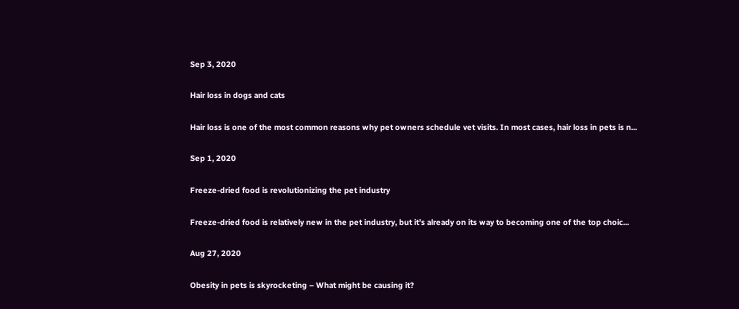Sep 3, 2020

Hair loss in dogs and cats

Hair loss is one of the most common reasons why pet owners schedule vet visits. In most cases, hair loss in pets is n...

Sep 1, 2020

Freeze-dried food is revolutionizing the pet industry

Freeze-dried food is relatively new in the pet industry, but it’s already on its way to becoming one of the top choic...

Aug 27, 2020

Obesity in pets is skyrocketing – What might be causing it?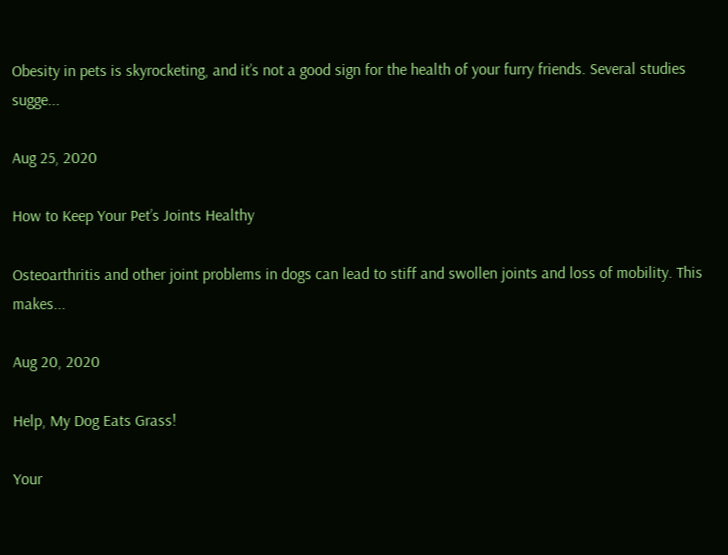Obesity in pets is skyrocketing, and it’s not a good sign for the health of your furry friends. Several studies sugge...

Aug 25, 2020

How to Keep Your Pet’s Joints Healthy

Osteoarthritis and other joint problems in dogs can lead to stiff and swollen joints and loss of mobility. This makes...

Aug 20, 2020

Help, My Dog Eats Grass!

Your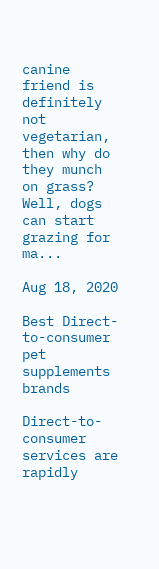canine friend is definitely not vegetarian, then why do they munch on grass? Well, dogs can start grazing for ma...

Aug 18, 2020

Best Direct-to-consumer pet supplements brands

Direct-to-consumer services are rapidly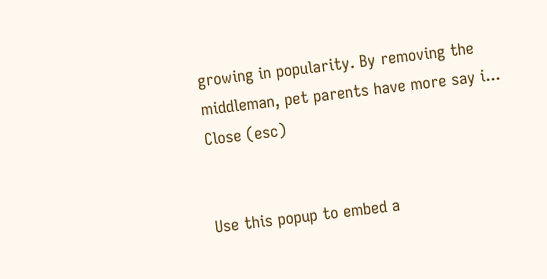growing in popularity. By removing the middleman, pet parents have more say i...
Close (esc)


Use this popup to embed a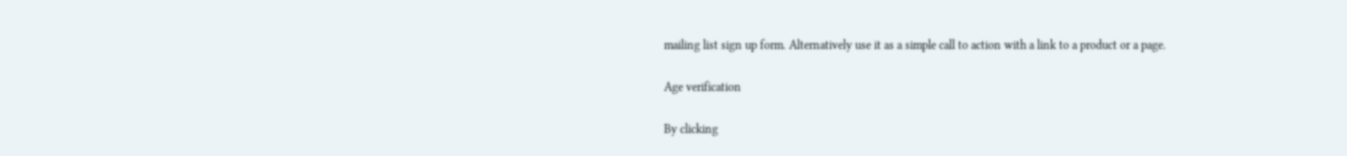mailing list sign up form. Alternatively use it as a simple call to action with a link to a product or a page.

Age verification

By clicking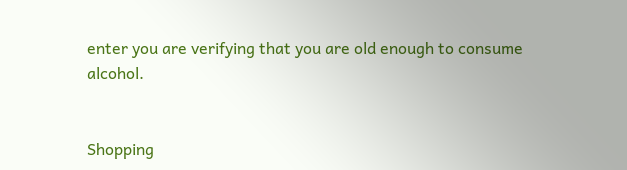enter you are verifying that you are old enough to consume alcohol.


Shopping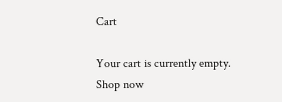Cart

Your cart is currently empty.
Shop now